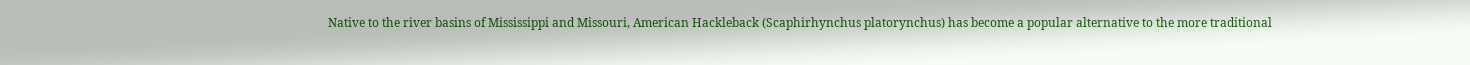Native to the river basins of Mississippi and Missouri, American Hackleback (Scaphirhynchus platorynchus) has become a popular alternative to the more traditional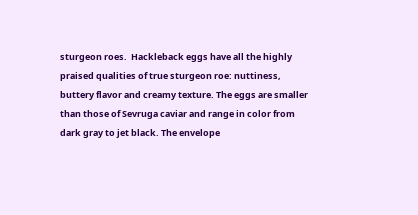sturgeon roes.  Hackleback eggs have all the highly praised qualities of true sturgeon roe: nuttiness, buttery flavor and creamy texture. The eggs are smaller than those of Sevruga caviar and range in color from dark gray to jet black. The envelope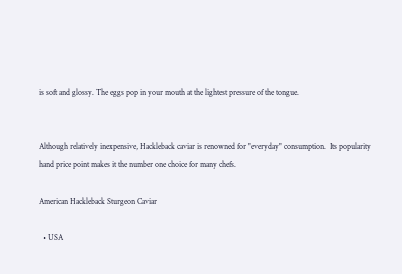is soft and glossy. The eggs pop in your mouth at the lightest pressure of the tongue.


Although relatively inexpensive, Hackleback caviar is renowned for "everyday" consumption.  Its popularity hand price point makes it the number one choice for many chefs.

American Hackleback Sturgeon Caviar

  • USA